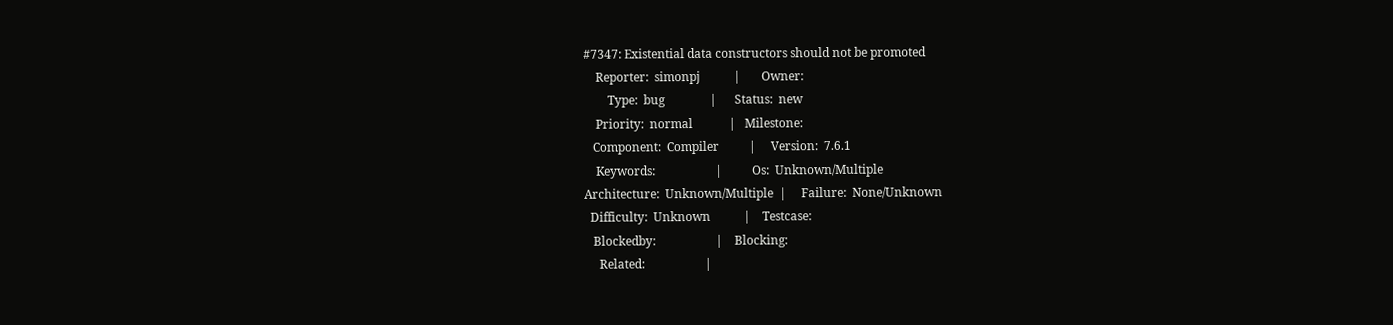#7347: Existential data constructors should not be promoted
    Reporter:  simonpj           |       Owner:
        Type:  bug               |      Status:  new
    Priority:  normal            |   Milestone:
   Component:  Compiler          |     Version:  7.6.1
    Keywords:                    |          Os:  Unknown/Multiple
Architecture:  Unknown/Multiple  |     Failure:  None/Unknown
  Difficulty:  Unknown           |    Testcase:
   Blockedby:                    |    Blocking:
     Related:                    |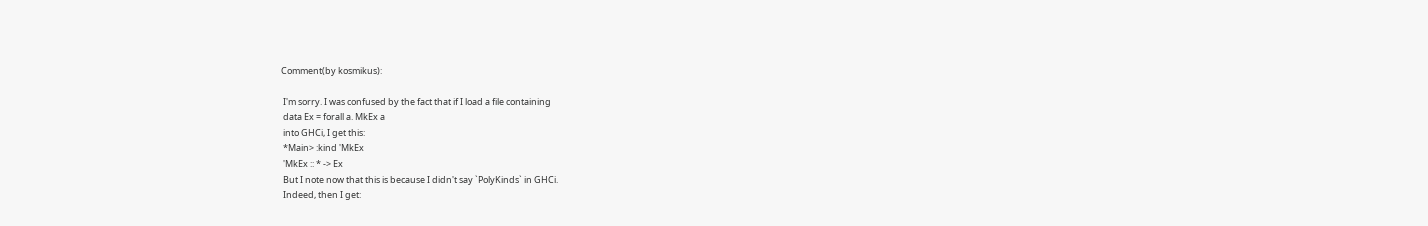Comment(by kosmikus):

 I'm sorry. I was confused by the fact that if I load a file containing
 data Ex = forall a. MkEx a
 into GHCi, I get this:
 *Main> :kind 'MkEx
 'MkEx :: * -> Ex
 But I note now that this is because I didn't say `PolyKinds` in GHCi.
 Indeed, then I get: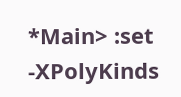*Main> :set -XPolyKinds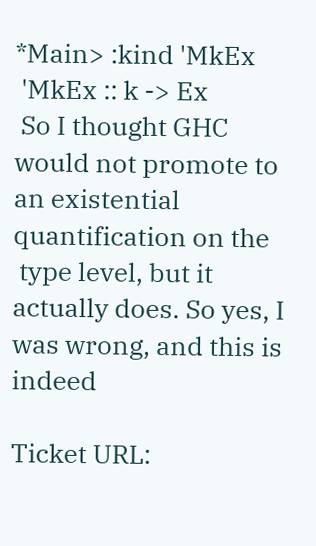*Main> :kind 'MkEx
 'MkEx :: k -> Ex
 So I thought GHC would not promote to an existential quantification on the
 type level, but it actually does. So yes, I was wrong, and this is indeed

Ticket URL: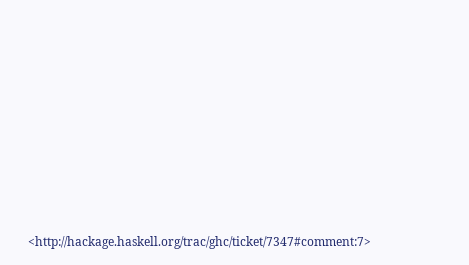<http://hackage.haskell.org/trac/ghc/ticket/7347#comment:7>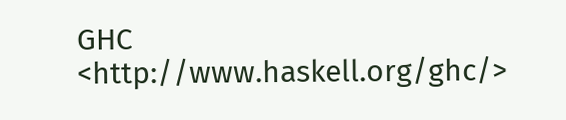GHC <http://www.haskell.org/ghc/>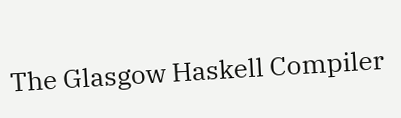The Glasgow Haskell Compiler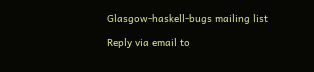Glasgow-haskell-bugs mailing list

Reply via email to